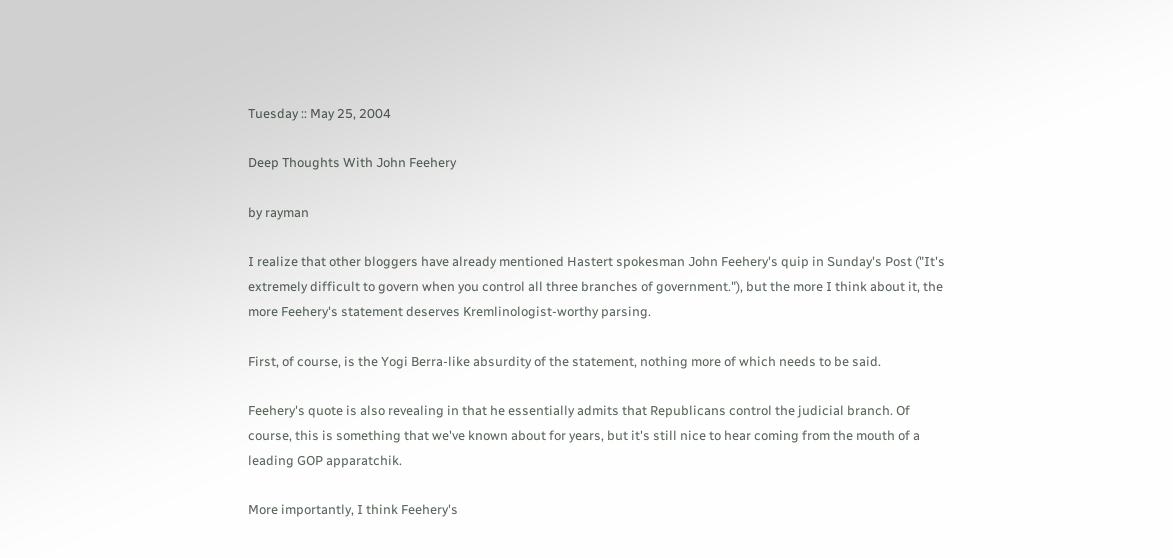Tuesday :: May 25, 2004

Deep Thoughts With John Feehery

by rayman

I realize that other bloggers have already mentioned Hastert spokesman John Feehery's quip in Sunday's Post ("It's extremely difficult to govern when you control all three branches of government."), but the more I think about it, the more Feehery's statement deserves Kremlinologist-worthy parsing.

First, of course, is the Yogi Berra-like absurdity of the statement, nothing more of which needs to be said.

Feehery's quote is also revealing in that he essentially admits that Republicans control the judicial branch. Of course, this is something that we've known about for years, but it's still nice to hear coming from the mouth of a leading GOP apparatchik.

More importantly, I think Feehery's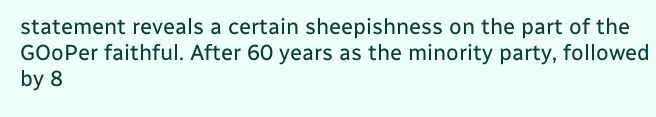statement reveals a certain sheepishness on the part of the GOoPer faithful. After 60 years as the minority party, followed by 8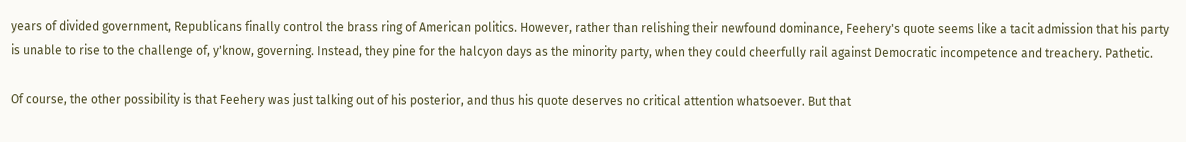years of divided government, Republicans finally control the brass ring of American politics. However, rather than relishing their newfound dominance, Feehery's quote seems like a tacit admission that his party is unable to rise to the challenge of, y'know, governing. Instead, they pine for the halcyon days as the minority party, when they could cheerfully rail against Democratic incompetence and treachery. Pathetic.

Of course, the other possibility is that Feehery was just talking out of his posterior, and thus his quote deserves no critical attention whatsoever. But that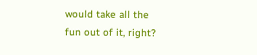would take all the fun out of it, right?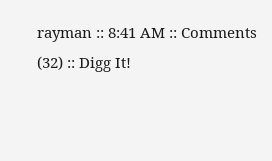rayman :: 8:41 AM :: Comments (32) :: Digg It!